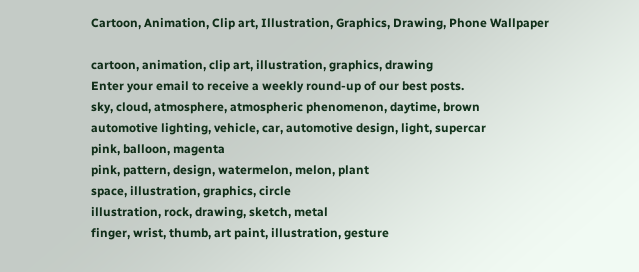Cartoon, Animation, Clip art, Illustration, Graphics, Drawing, Phone Wallpaper

cartoon, animation, clip art, illustration, graphics, drawing
Enter your email to receive a weekly round-up of our best posts.
sky, cloud, atmosphere, atmospheric phenomenon, daytime, brown
automotive lighting, vehicle, car, automotive design, light, supercar
pink, balloon, magenta
pink, pattern, design, watermelon, melon, plant
space, illustration, graphics, circle
illustration, rock, drawing, sketch, metal
finger, wrist, thumb, art paint, illustration, gesture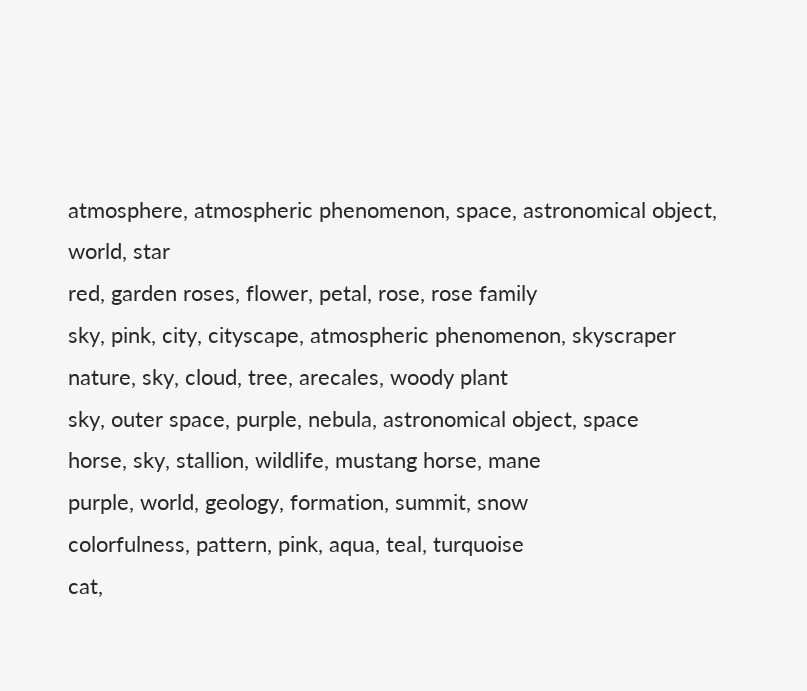atmosphere, atmospheric phenomenon, space, astronomical object, world, star
red, garden roses, flower, petal, rose, rose family
sky, pink, city, cityscape, atmospheric phenomenon, skyscraper
nature, sky, cloud, tree, arecales, woody plant
sky, outer space, purple, nebula, astronomical object, space
horse, sky, stallion, wildlife, mustang horse, mane
purple, world, geology, formation, summit, snow
colorfulness, pattern, pink, aqua, teal, turquoise
cat,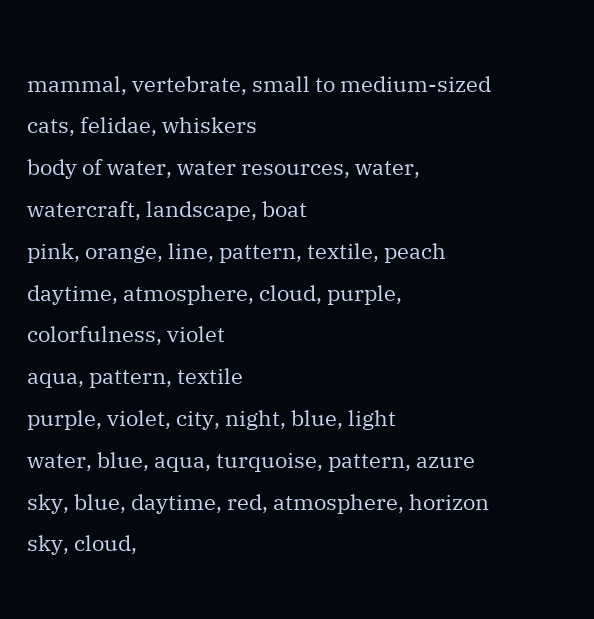mammal, vertebrate, small to medium-sized cats, felidae, whiskers
body of water, water resources, water, watercraft, landscape, boat
pink, orange, line, pattern, textile, peach
daytime, atmosphere, cloud, purple, colorfulness, violet
aqua, pattern, textile
purple, violet, city, night, blue, light
water, blue, aqua, turquoise, pattern, azure
sky, blue, daytime, red, atmosphere, horizon
sky, cloud,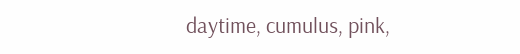daytime, cumulus, pink,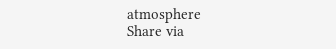atmosphere
Share via